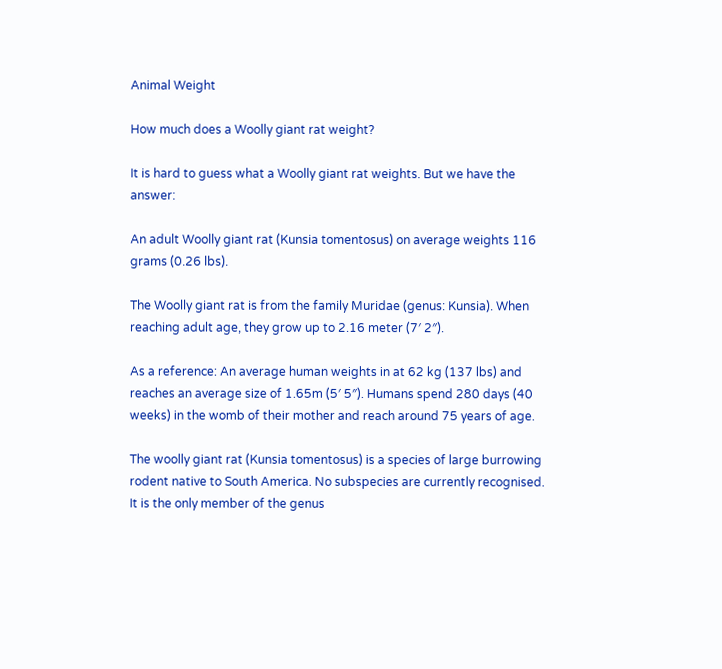Animal Weight

How much does a Woolly giant rat weight?

It is hard to guess what a Woolly giant rat weights. But we have the answer:

An adult Woolly giant rat (Kunsia tomentosus) on average weights 116 grams (0.26 lbs).

The Woolly giant rat is from the family Muridae (genus: Kunsia). When reaching adult age, they grow up to 2.16 meter (7′ 2″).

As a reference: An average human weights in at 62 kg (137 lbs) and reaches an average size of 1.65m (5′ 5″). Humans spend 280 days (40 weeks) in the womb of their mother and reach around 75 years of age.

The woolly giant rat (Kunsia tomentosus) is a species of large burrowing rodent native to South America. No subspecies are currently recognised. It is the only member of the genus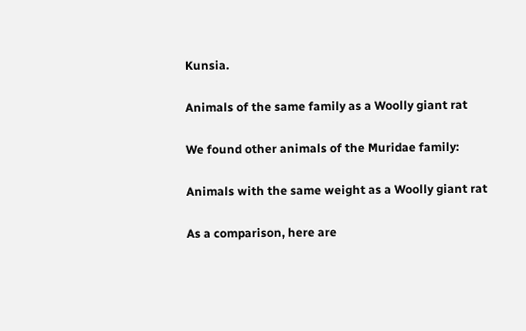Kunsia.

Animals of the same family as a Woolly giant rat

We found other animals of the Muridae family:

Animals with the same weight as a Woolly giant rat

As a comparison, here are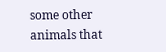some other animals that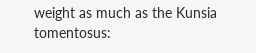weight as much as the Kunsia tomentosus: